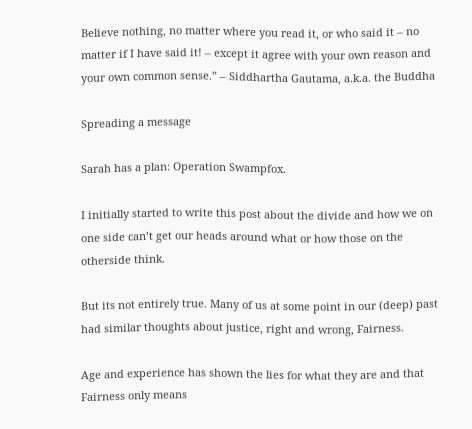Believe nothing, no matter where you read it, or who said it – no matter if I have said it! – except it agree with your own reason and your own common sense.” – Siddhartha Gautama, a.k.a. the Buddha

Spreading a message

Sarah has a plan: Operation Swampfox.

I initially started to write this post about the divide and how we on one side can’t get our heads around what or how those on the otherside think.

But its not entirely true. Many of us at some point in our (deep) past had similar thoughts about justice, right and wrong, Fairness.

Age and experience has shown the lies for what they are and that Fairness only means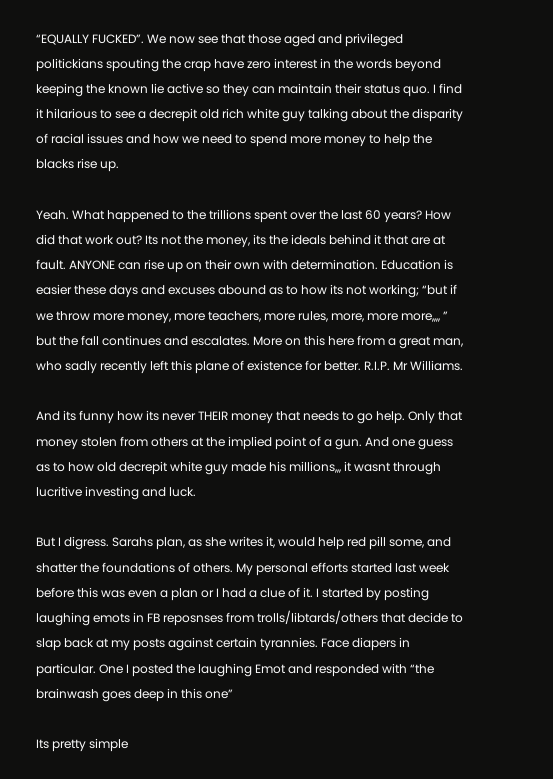“EQUALLY FUCKED”. We now see that those aged and privileged politickians spouting the crap have zero interest in the words beyond keeping the known lie active so they can maintain their status quo. I find it hilarious to see a decrepit old rich white guy talking about the disparity of racial issues and how we need to spend more money to help the blacks rise up.

Yeah. What happened to the trillions spent over the last 60 years? How did that work out? Its not the money, its the ideals behind it that are at fault. ANYONE can rise up on their own with determination. Education is easier these days and excuses abound as to how its not working; “but if we throw more money, more teachers, more rules, more, more more,,,, ” but the fall continues and escalates. More on this here from a great man, who sadly recently left this plane of existence for better. R.I.P. Mr Williams.

And its funny how its never THEIR money that needs to go help. Only that money stolen from others at the implied point of a gun. And one guess as to how old decrepit white guy made his millions,,, it wasnt through lucritive investing and luck.

But I digress. Sarahs plan, as she writes it, would help red pill some, and shatter the foundations of others. My personal efforts started last week before this was even a plan or I had a clue of it. I started by posting laughing emots in FB reposnses from trolls/libtards/others that decide to slap back at my posts against certain tyrannies. Face diapers in particular. One I posted the laughing Emot and responded with “the brainwash goes deep in this one”

Its pretty simple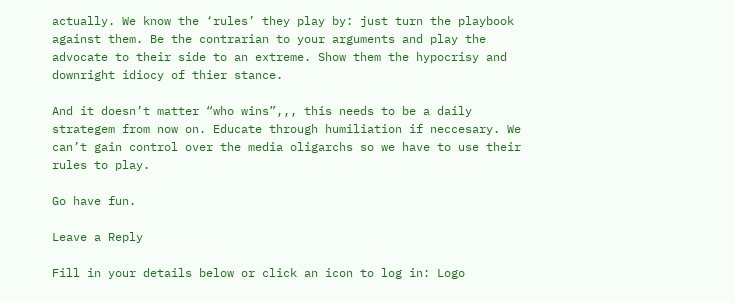actually. We know the ‘rules’ they play by: just turn the playbook against them. Be the contrarian to your arguments and play the advocate to their side to an extreme. Show them the hypocrisy and downright idiocy of thier stance.

And it doesn’t matter “who wins”,,, this needs to be a daily strategem from now on. Educate through humiliation if neccesary. We can’t gain control over the media oligarchs so we have to use their rules to play.

Go have fun.

Leave a Reply

Fill in your details below or click an icon to log in: Logo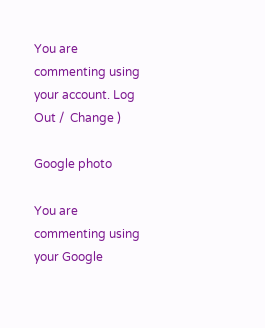You are commenting using your account. Log Out /  Change )

Google photo

You are commenting using your Google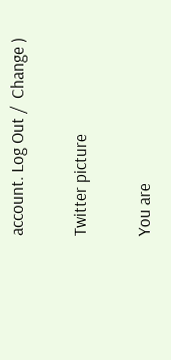account. Log Out /  Change )

Twitter picture

You are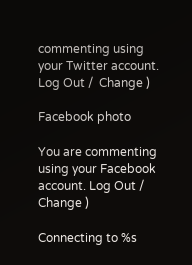commenting using your Twitter account. Log Out /  Change )

Facebook photo

You are commenting using your Facebook account. Log Out /  Change )

Connecting to %s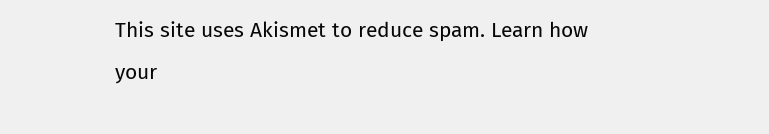This site uses Akismet to reduce spam. Learn how your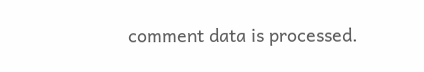comment data is processed.